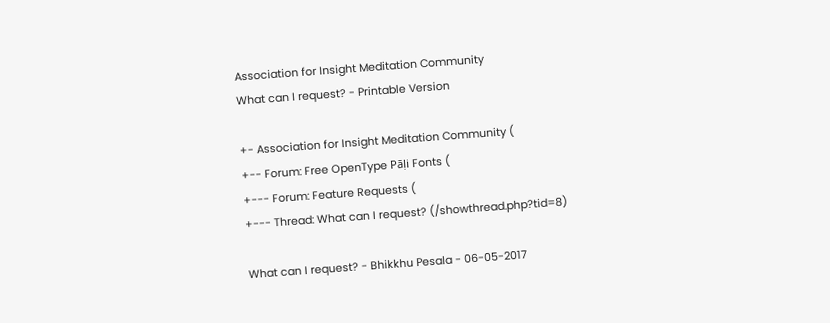Association for Insight Meditation Community
What can I request? - Printable Version

+- Association for Insight Meditation Community (
+-- Forum: Free OpenType Pāḷi Fonts (
+--- Forum: Feature Requests (
+--- Thread: What can I request? (/showthread.php?tid=8)

What can I request? - Bhikkhu Pesala - 06-05-2017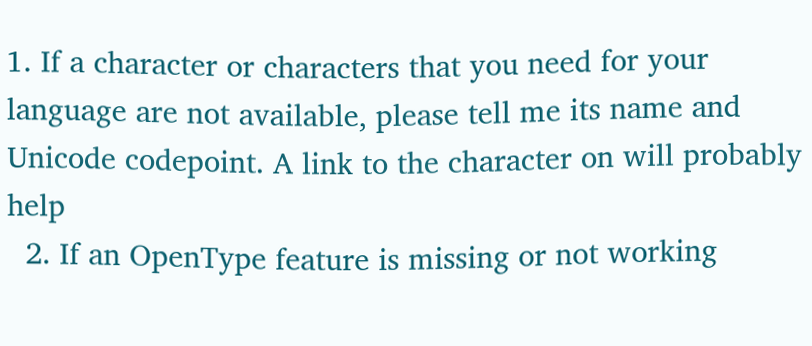1. If a character or characters that you need for your language are not available, please tell me its name and Unicode codepoint. A link to the character on will probably help
  2. If an OpenType feature is missing or not working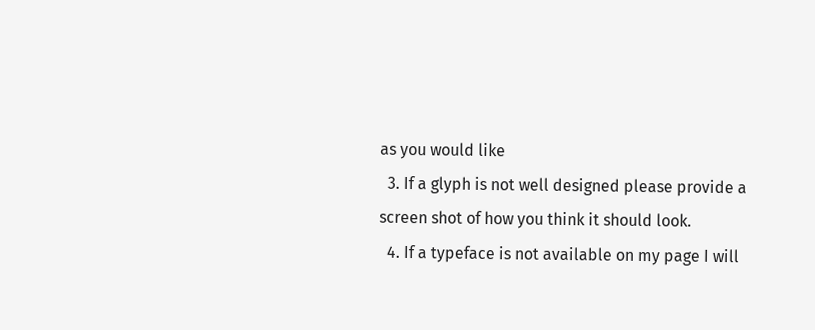as you would like
  3. If a glyph is not well designed please provide a screen shot of how you think it should look.
  4. If a typeface is not available on my page I will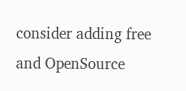consider adding free and OpenSource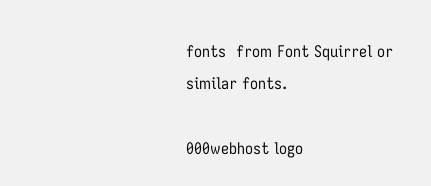fonts  from Font Squirrel or similar fonts.

000webhost logo